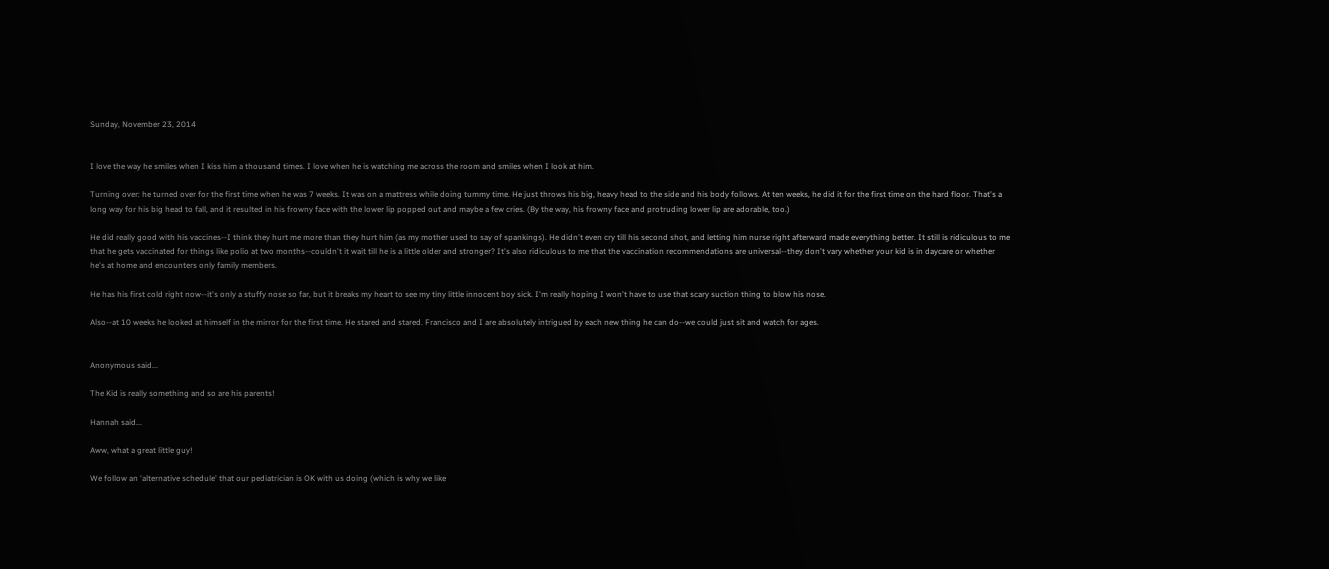Sunday, November 23, 2014


I love the way he smiles when I kiss him a thousand times. I love when he is watching me across the room and smiles when I look at him.

Turning over: he turned over for the first time when he was 7 weeks. It was on a mattress while doing tummy time. He just throws his big, heavy head to the side and his body follows. At ten weeks, he did it for the first time on the hard floor. That's a long way for his big head to fall, and it resulted in his frowny face with the lower lip popped out and maybe a few cries. (By the way, his frowny face and protruding lower lip are adorable, too.)

He did really good with his vaccines--I think they hurt me more than they hurt him (as my mother used to say of spankings). He didn't even cry till his second shot, and letting him nurse right afterward made everything better. It still is ridiculous to me that he gets vaccinated for things like polio at two months--couldn't it wait till he is a little older and stronger? It's also ridiculous to me that the vaccination recommendations are universal--they don't vary whether your kid is in daycare or whether he's at home and encounters only family members.

He has his first cold right now--it's only a stuffy nose so far, but it breaks my heart to see my tiny little innocent boy sick. I'm really hoping I won't have to use that scary suction thing to blow his nose.

Also--at 10 weeks he looked at himself in the mirror for the first time. He stared and stared. Francisco and I are absolutely intrigued by each new thing he can do--we could just sit and watch for ages.


Anonymous said...

The Kid is really something and so are his parents!

Hannah said...

Aww, what a great little guy!

We follow an 'alternative schedule' that our pediatrician is OK with us doing (which is why we like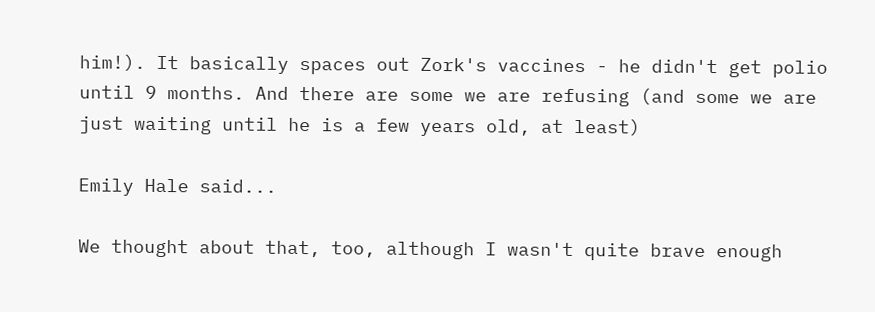him!). It basically spaces out Zork's vaccines - he didn't get polio until 9 months. And there are some we are refusing (and some we are just waiting until he is a few years old, at least)

Emily Hale said...

We thought about that, too, although I wasn't quite brave enough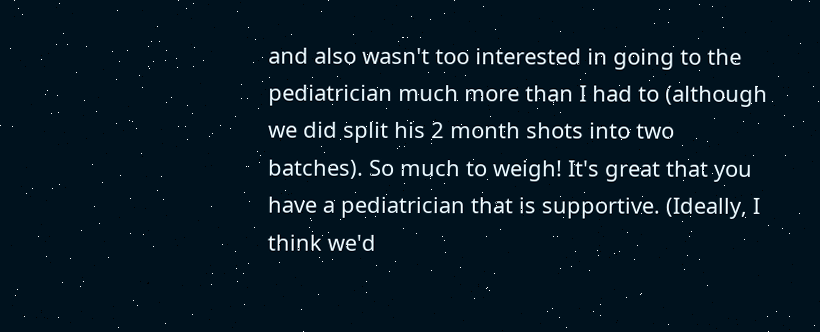and also wasn't too interested in going to the pediatrician much more than I had to (although we did split his 2 month shots into two batches). So much to weigh! It's great that you have a pediatrician that is supportive. (Ideally, I think we'd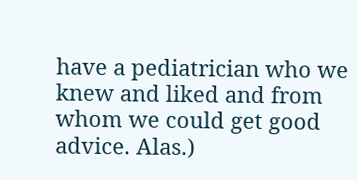have a pediatrician who we knew and liked and from whom we could get good advice. Alas.)